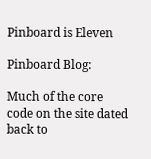Pinboard is Eleven

Pinboard Blog:

Much of the core code on the site dated back to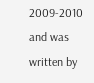2009-2010 and was written by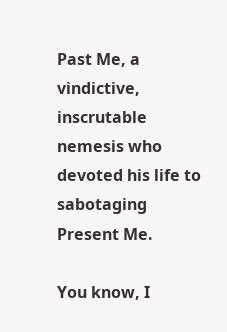Past Me, a vindictive, inscrutable nemesis who devoted his life to sabotaging Present Me.

You know, I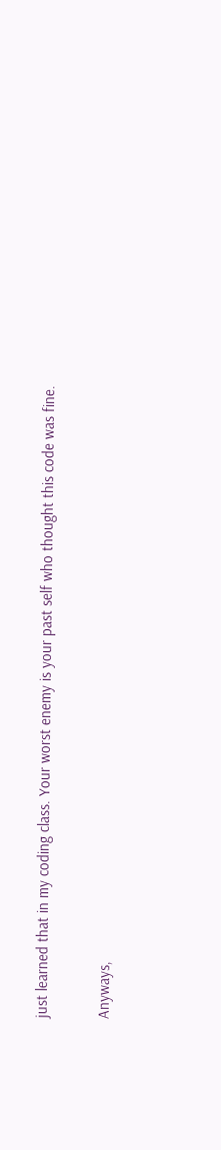just learned that in my coding class. Your worst enemy is your past self who thought this code was fine.

Anyways,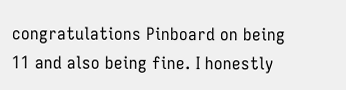congratulations Pinboard on being 11 and also being fine. I honestly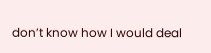don’t know how I would deal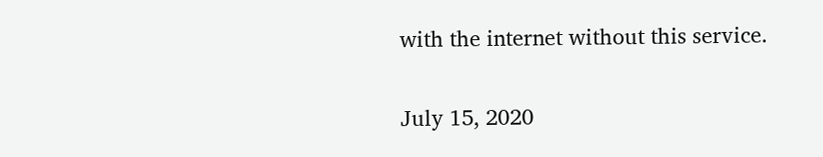with the internet without this service.


July 15, 2020